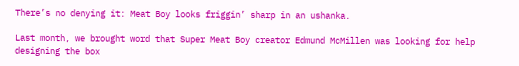There’s no denying it: Meat Boy looks friggin’ sharp in an ushanka.

Last month, we brought word that Super Meat Boy creator Edmund McMillen was looking for help designing the box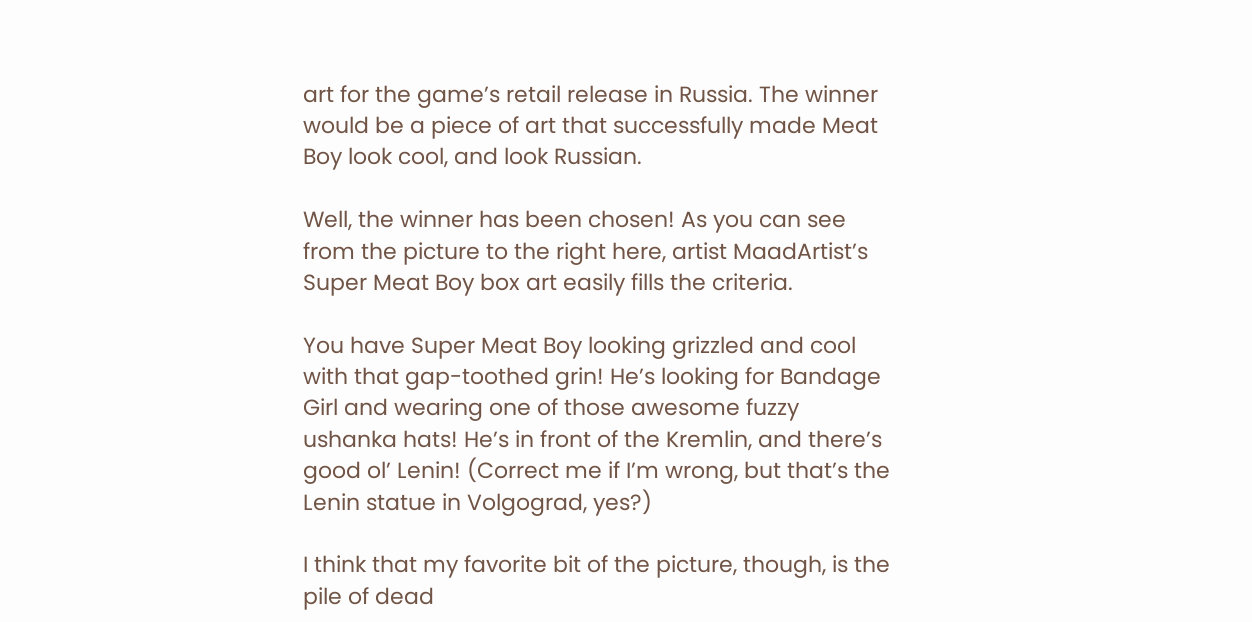art for the game’s retail release in Russia. The winner would be a piece of art that successfully made Meat Boy look cool, and look Russian.

Well, the winner has been chosen! As you can see from the picture to the right here, artist MaadArtist’s Super Meat Boy box art easily fills the criteria.

You have Super Meat Boy looking grizzled and cool with that gap-toothed grin! He’s looking for Bandage Girl and wearing one of those awesome fuzzy ushanka hats! He’s in front of the Kremlin, and there’s good ol’ Lenin! (Correct me if I’m wrong, but that’s the Lenin statue in Volgograd, yes?)

I think that my favorite bit of the picture, though, is the pile of dead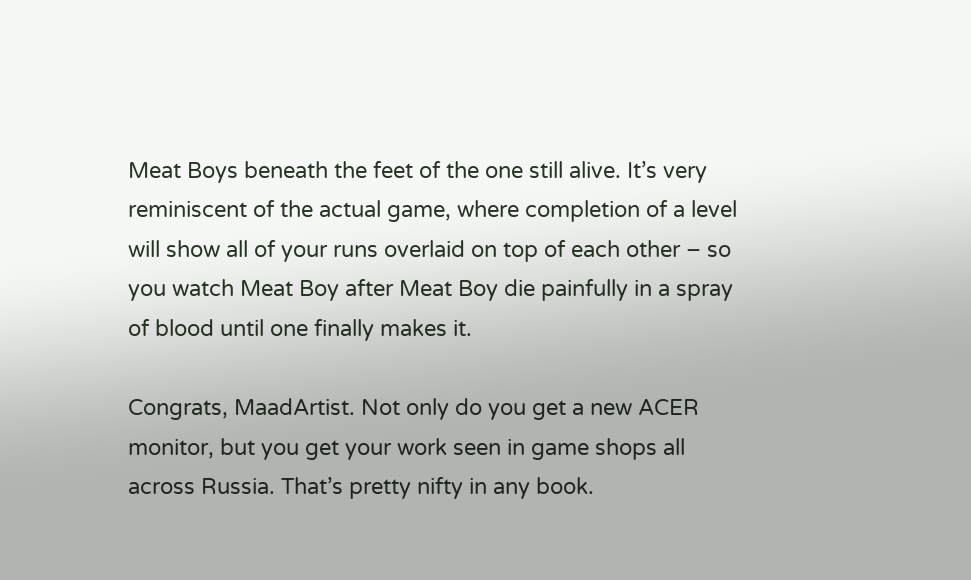Meat Boys beneath the feet of the one still alive. It’s very reminiscent of the actual game, where completion of a level will show all of your runs overlaid on top of each other – so you watch Meat Boy after Meat Boy die painfully in a spray of blood until one finally makes it.

Congrats, MaadArtist. Not only do you get a new ACER monitor, but you get your work seen in game shops all across Russia. That’s pretty nifty in any book.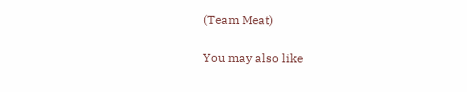(Team Meat)

You may also like